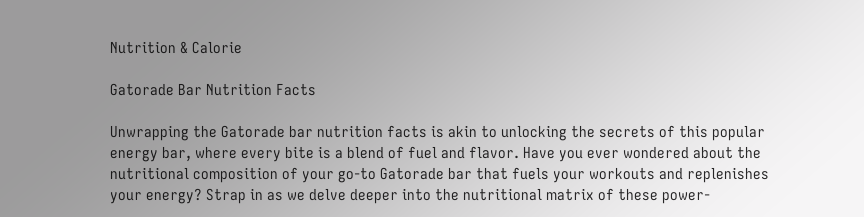Nutrition & Calorie

Gatorade Bar Nutrition Facts

Unwrapping the Gatorade bar nutrition facts is akin to unlocking the secrets of this popular energy bar, where every bite is a blend of fuel and flavor. Have you ever wondered about the nutritional composition of your go-to Gatorade bar that fuels your workouts and replenishes your energy? Strap in as we delve deeper into the nutritional matrix of these power-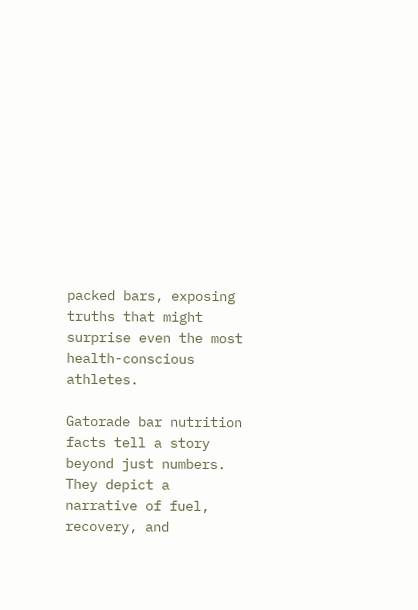packed bars, exposing truths that might surprise even the most health-conscious athletes.

Gatorade bar nutrition facts tell a story beyond just numbers. They depict a narrative of fuel, recovery, and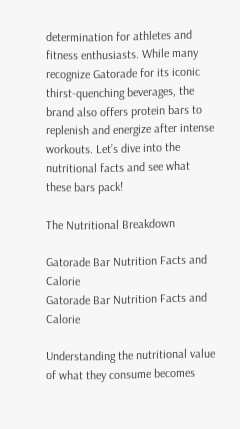determination for athletes and fitness enthusiasts. While many recognize Gatorade for its iconic thirst-quenching beverages, the brand also offers protein bars to replenish and energize after intense workouts. Let’s dive into the nutritional facts and see what these bars pack!

The Nutritional Breakdown

Gatorade Bar Nutrition Facts and Calorie
Gatorade Bar Nutrition Facts and Calorie

Understanding the nutritional value of what they consume becomes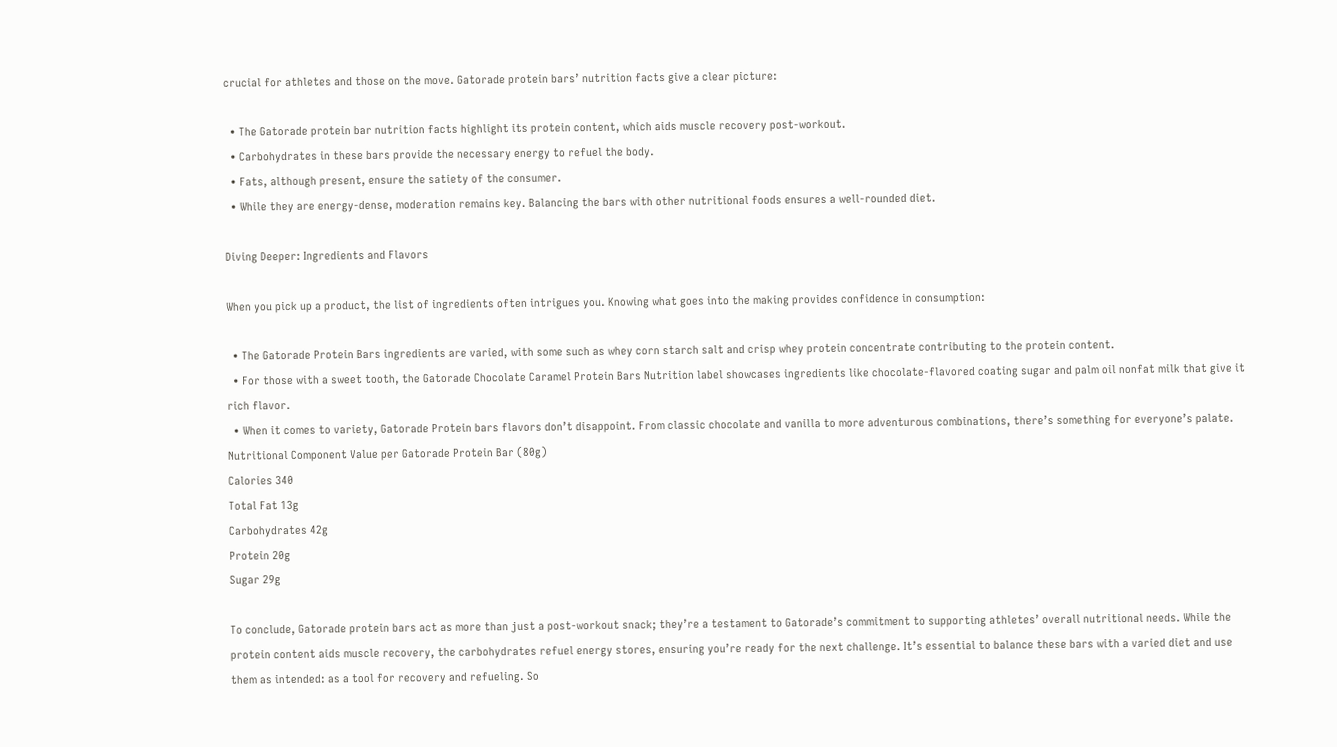crucial for athletes and those on the move. Gatorade protein bars’ nutrition facts give a clear picture:

  • The Gatorade protein bar nutrition facts highlight its protein content, which aids muscle recovery post-workout.
  • Carbohydrates in these bars provide the necessary energy to refuel the body.
  • Fats, although present, ensure the satiety of the consumer.
  • While they are energy-dense, moderation remains key. Balancing the bars with other nutritional foods ensures a well-rounded diet.

Diving Deeper: Ingredients and Flavors

When you pick up a product, the list of ingredients often intrigues you. Knowing what goes into the making provides confidence in consumption:

  • The Gatorade Protein Bars ingredients are varied, with some such as whey corn starch salt and crisp whey protein concentrate contributing to the protein content.
  • For those with a sweet tooth, the Gatorade Chocolate Caramel Protein Bars Nutrition label showcases ingredients like chocolate-flavored coating sugar and palm oil nonfat milk that give it rich flavor.
  • When it comes to variety, Gatorade Protein bars flavors don’t disappoint. From classic chocolate and vanilla to more adventurous combinations, there’s something for everyone’s palate.
Nutritional Component Value per Gatorade Protein Bar (80g)
Calories 340
Total Fat 13g
Carbohydrates 42g
Protein 20g
Sugar 29g

To conclude, Gatorade protein bars act as more than just a post-workout snack; they’re a testament to Gatorade’s commitment to supporting athletes’ overall nutritional needs. While the protein content aids muscle recovery, the carbohydrates refuel energy stores, ensuring you’re ready for the next challenge. It’s essential to balance these bars with a varied diet and use them as intended: as a tool for recovery and refueling. So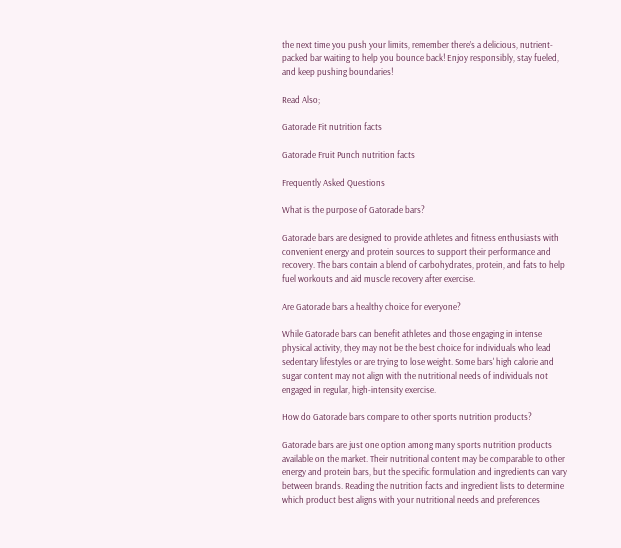the next time you push your limits, remember there’s a delicious, nutrient-packed bar waiting to help you bounce back! Enjoy responsibly, stay fueled, and keep pushing boundaries!

Read Also;

Gatorade Fit nutrition facts

Gatorade Fruit Punch nutrition facts

Frequently Asked Questions

What is the purpose of Gatorade bars?

Gatorade bars are designed to provide athletes and fitness enthusiasts with convenient energy and protein sources to support their performance and recovery. The bars contain a blend of carbohydrates, protein, and fats to help fuel workouts and aid muscle recovery after exercise.

Are Gatorade bars a healthy choice for everyone?

While Gatorade bars can benefit athletes and those engaging in intense physical activity, they may not be the best choice for individuals who lead sedentary lifestyles or are trying to lose weight. Some bars' high calorie and sugar content may not align with the nutritional needs of individuals not engaged in regular, high-intensity exercise.

How do Gatorade bars compare to other sports nutrition products?

Gatorade bars are just one option among many sports nutrition products available on the market. Their nutritional content may be comparable to other energy and protein bars, but the specific formulation and ingredients can vary between brands. Reading the nutrition facts and ingredient lists to determine which product best aligns with your nutritional needs and preferences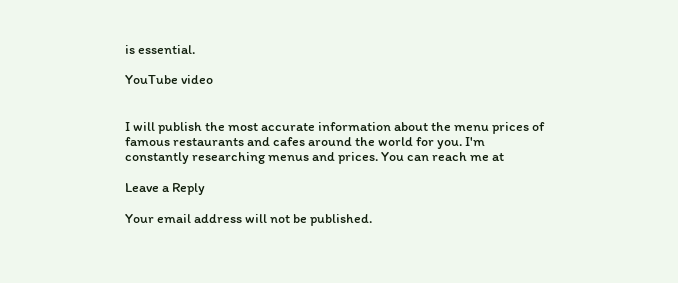is essential.

YouTube video


I will publish the most accurate information about the menu prices of famous restaurants and cafes around the world for you. I'm constantly researching menus and prices. You can reach me at

Leave a Reply

Your email address will not be published.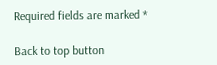Required fields are marked *

Back to top button